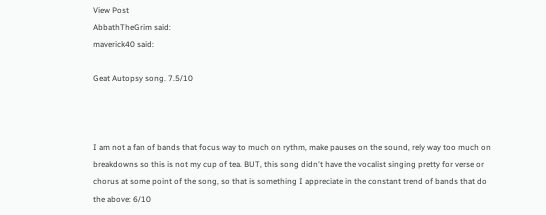View Post
AbbathTheGrim said:
maverick40 said:

Geat Autopsy song. 7.5/10



I am not a fan of bands that focus way to much on rythm, make pauses on the sound, rely way too much on breakdowns so this is not my cup of tea. BUT, this song didn't have the vocalist singing pretty for verse or chorus at some point of the song, so that is something I appreciate in the constant trend of bands that do the above: 6/10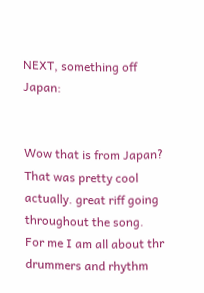NEXT, something off Japan:


Wow that is from Japan? That was pretty cool actually. great riff going throughout the song.  For me I am all about thr drummers and rhythm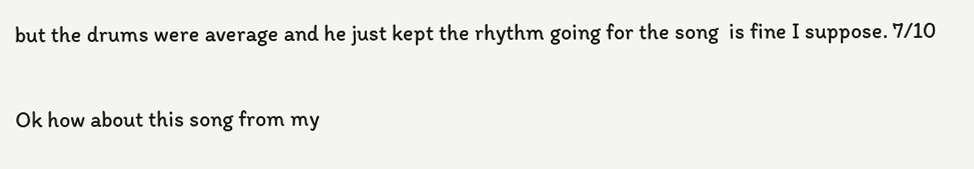but the drums were average and he just kept the rhythm going for the song  is fine I suppose. 7/10


Ok how about this song from my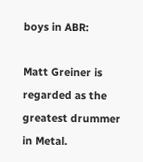boys in ABR:

Matt Greiner is regarded as the greatest drummer in Metal.